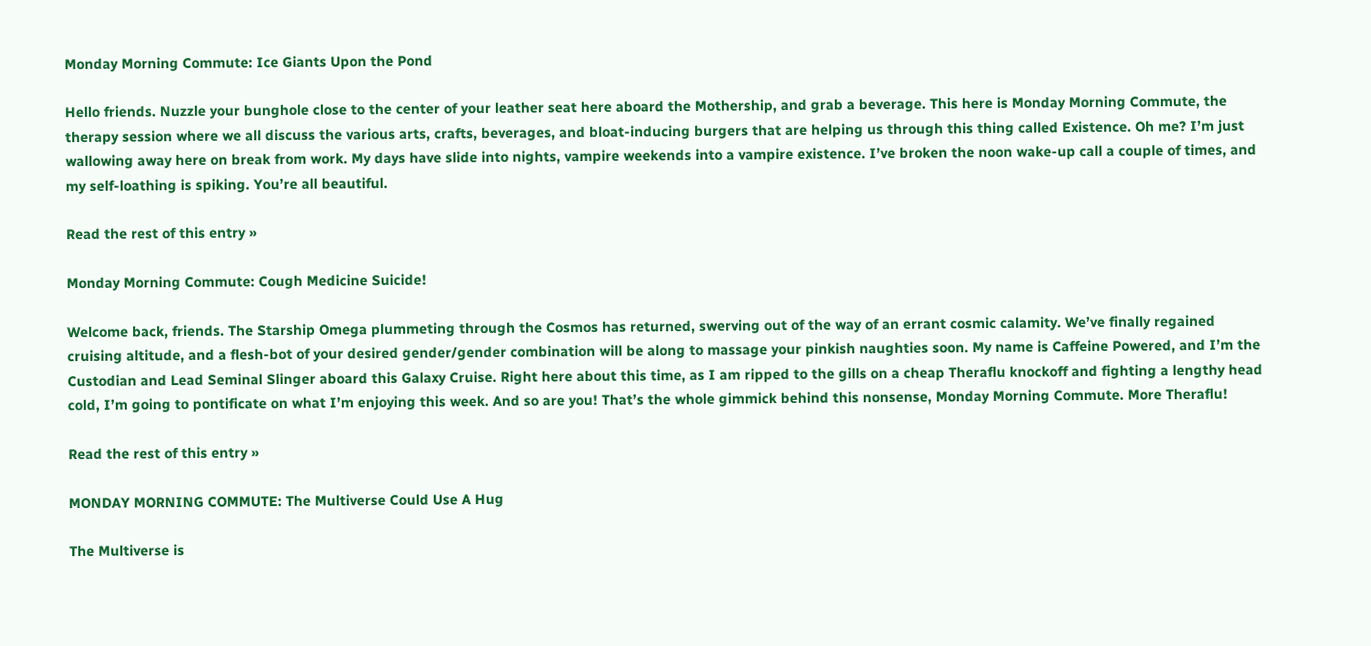Monday Morning Commute: Ice Giants Upon the Pond

Hello friends. Nuzzle your bunghole close to the center of your leather seat here aboard the Mothership, and grab a beverage. This here is Monday Morning Commute, the therapy session where we all discuss the various arts, crafts, beverages, and bloat-inducing burgers that are helping us through this thing called Existence. Oh me? I’m just wallowing away here on break from work. My days have slide into nights, vampire weekends into a vampire existence. I’ve broken the noon wake-up call a couple of times, and my self-loathing is spiking. You’re all beautiful.

Read the rest of this entry »

Monday Morning Commute: Cough Medicine Suicide!

Welcome back, friends. The Starship Omega plummeting through the Cosmos has returned, swerving out of the way of an errant cosmic calamity. We’ve finally regained cruising altitude, and a flesh-bot of your desired gender/gender combination will be along to massage your pinkish naughties soon. My name is Caffeine Powered, and I’m the Custodian and Lead Seminal Slinger aboard this Galaxy Cruise. Right here about this time, as I am ripped to the gills on a cheap Theraflu knockoff and fighting a lengthy head cold, I’m going to pontificate on what I’m enjoying this week. And so are you! That’s the whole gimmick behind this nonsense, Monday Morning Commute. More Theraflu!

Read the rest of this entry »

MONDAY MORNING COMMUTE: The Multiverse Could Use A Hug

The Multiverse is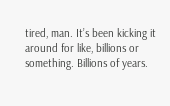tired, man. It’s been kicking it around for like, billions or something. Billions of years.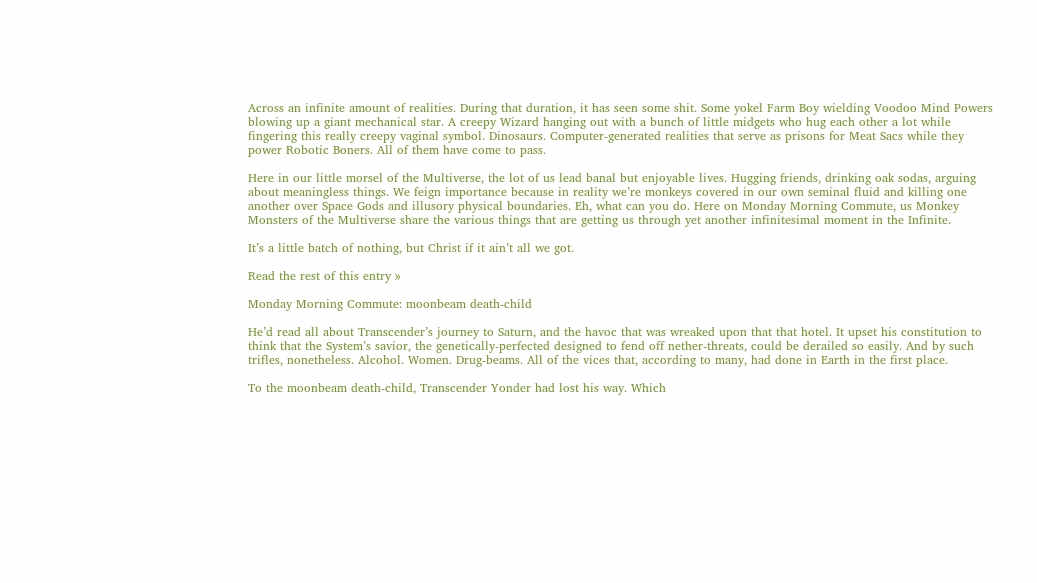Across an infinite amount of realities. During that duration, it has seen some shit. Some yokel Farm Boy wielding Voodoo Mind Powers blowing up a giant mechanical star. A creepy Wizard hanging out with a bunch of little midgets who hug each other a lot while fingering this really creepy vaginal symbol. Dinosaurs. Computer-generated realities that serve as prisons for Meat Sacs while they power Robotic Boners. All of them have come to pass.

Here in our little morsel of the Multiverse, the lot of us lead banal but enjoyable lives. Hugging friends, drinking oak sodas, arguing about meaningless things. We feign importance because in reality we’re monkeys covered in our own seminal fluid and killing one another over Space Gods and illusory physical boundaries. Eh, what can you do. Here on Monday Morning Commute, us Monkey Monsters of the Multiverse share the various things that are getting us through yet another infinitesimal moment in the Infinite.

It’s a little batch of nothing, but Christ if it ain’t all we got.

Read the rest of this entry »

Monday Morning Commute: moonbeam death-child

He’d read all about Transcender’s journey to Saturn, and the havoc that was wreaked upon that that hotel. It upset his constitution to think that the System’s savior, the genetically-perfected designed to fend off nether-threats, could be derailed so easily. And by such trifles, nonetheless. Alcohol. Women. Drug-beams. All of the vices that, according to many, had done in Earth in the first place.

To the moonbeam death-child, Transcender Yonder had lost his way. Which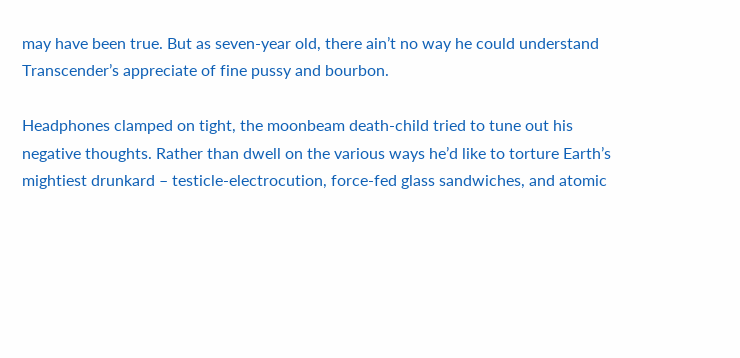may have been true. But as seven-year old, there ain’t no way he could understand Transcender’s appreciate of fine pussy and bourbon.

Headphones clamped on tight, the moonbeam death-child tried to tune out his negative thoughts. Rather than dwell on the various ways he’d like to torture Earth’s mightiest drunkard – testicle-electrocution, force-fed glass sandwiches, and atomic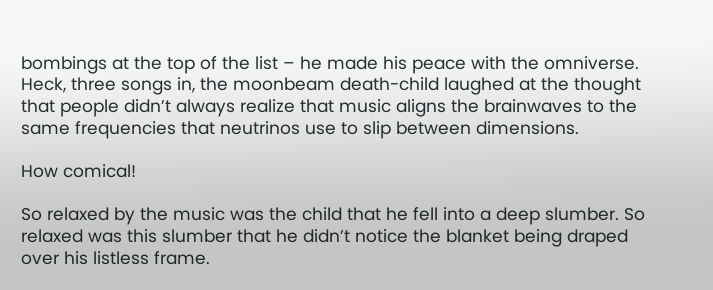bombings at the top of the list – he made his peace with the omniverse. Heck, three songs in, the moonbeam death-child laughed at the thought that people didn’t always realize that music aligns the brainwaves to the same frequencies that neutrinos use to slip between dimensions.

How comical!

So relaxed by the music was the child that he fell into a deep slumber. So relaxed was this slumber that he didn’t notice the blanket being draped over his listless frame.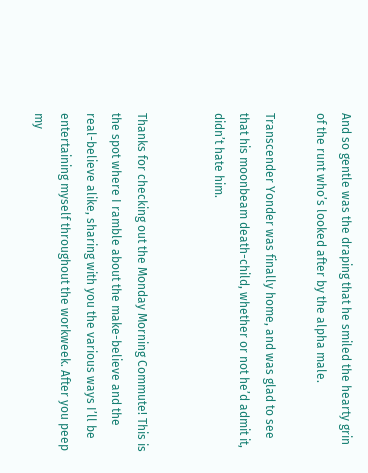And so gentle was the draping that he smiled the hearty grin of the runt who’s looked after by the alpha male.

Transcender Yonder was finally home, and was glad to see that his moonbeam death-child, whether or not he’d admit it, didn’t hate him.


Thanks for checking out the Monday Morning Commute! This is the spot where I ramble about the make-believe and the real-believe alike, sharing with you the various ways I’ll be entertaining myself throughout the workweek. After you peep my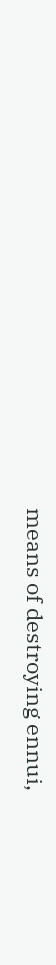means of destroying ennui,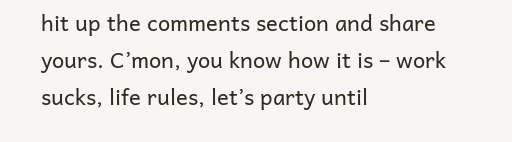hit up the comments section and share yours. C’mon, you know how it is – work sucks, life rules, let’s party until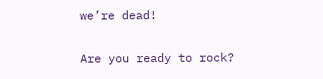we’re dead!

Are you ready to rock?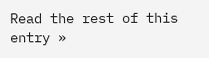Read the rest of this entry »